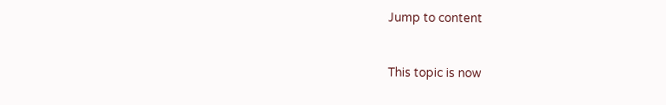Jump to content


This topic is now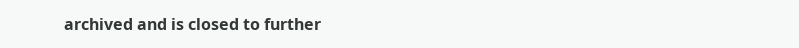archived and is closed to further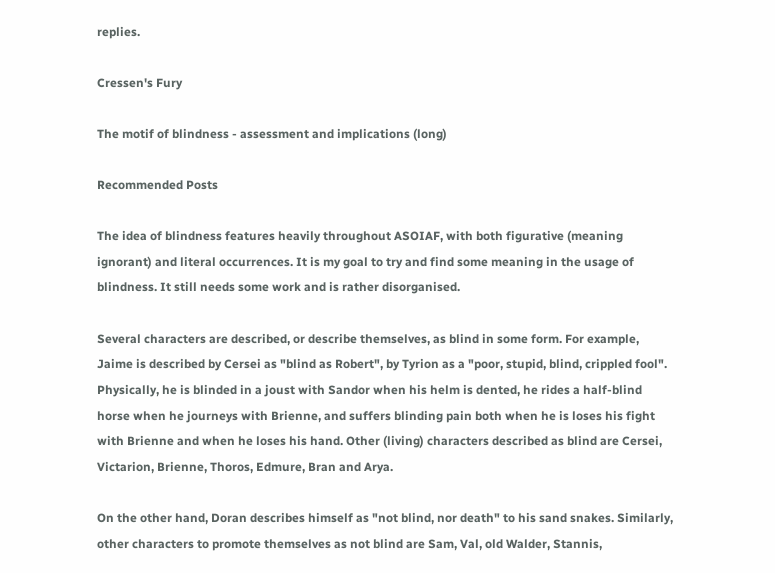replies.

Cressen's Fury

The motif of blindness - assessment and implications (long)

Recommended Posts

The idea of blindness features heavily throughout ASOIAF, with both figurative (meaning ignorant) and literal occurrences. It is my goal to try and find some meaning in the usage of blindness. It still needs some work and is rather disorganised.

Several characters are described, or describe themselves, as blind in some form. For example, Jaime is described by Cersei as "blind as Robert", by Tyrion as a "poor, stupid, blind, crippled fool". Physically, he is blinded in a joust with Sandor when his helm is dented, he rides a half-blind horse when he journeys with Brienne, and suffers blinding pain both when he is loses his fight with Brienne and when he loses his hand. Other (living) characters described as blind are Cersei, Victarion, Brienne, Thoros, Edmure, Bran and Arya.

On the other hand, Doran describes himself as "not blind, nor death" to his sand snakes. Similarly, other characters to promote themselves as not blind are Sam, Val, old Walder, Stannis,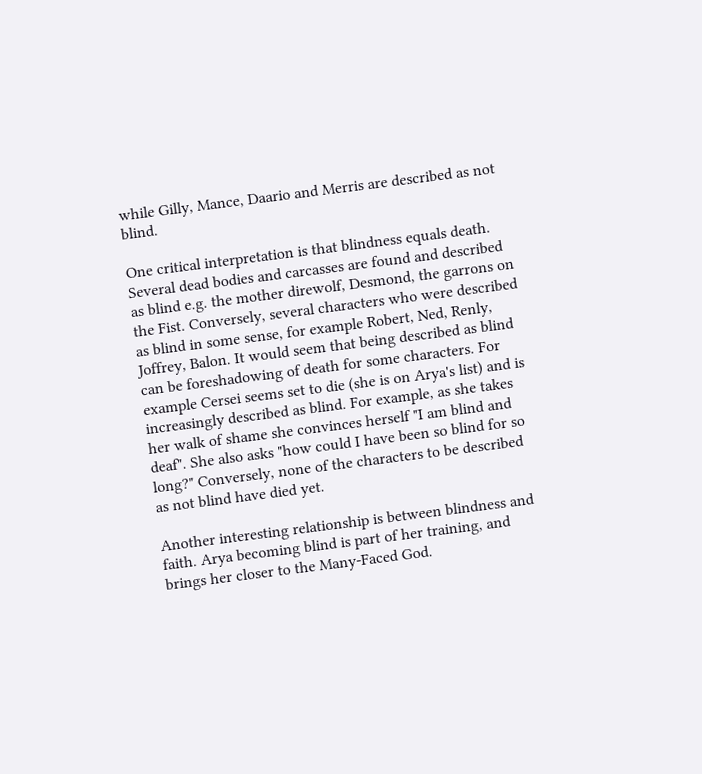while Gilly, Mance, Daario and Merris are described as not blind.

One critical interpretation is that blindness equals death. Several dead bodies and carcasses are found and described as blind e.g. the mother direwolf, Desmond, the garrons on the Fist. Conversely, several characters who were described as blind in some sense, for example Robert, Ned, Renly, Joffrey, Balon. It would seem that being described as blind can be foreshadowing of death for some characters. For example Cersei seems set to die (she is on Arya's list) and is increasingly described as blind. For example, as she takes her walk of shame she convinces herself "I am blind and deaf". She also asks "how could I have been so blind for so long?" Conversely, none of the characters to be described as not blind have died yet.

Another interesting relationship is between blindness and faith. Arya becoming blind is part of her training, and brings her closer to the Many-Faced God.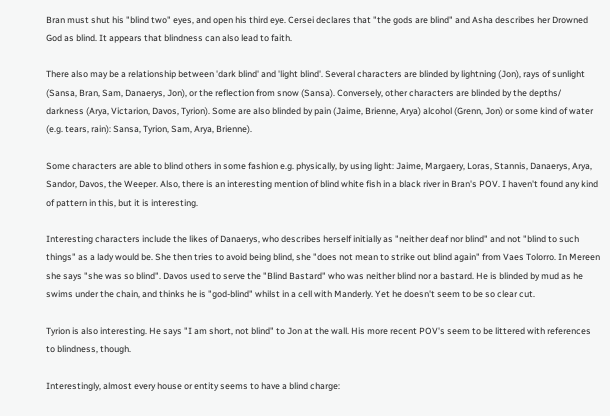Bran must shut his "blind two" eyes, and open his third eye. Cersei declares that "the gods are blind" and Asha describes her Drowned God as blind. It appears that blindness can also lead to faith.

There also may be a relationship between 'dark blind' and 'light blind'. Several characters are blinded by lightning (Jon), rays of sunlight (Sansa, Bran, Sam, Danaerys, Jon), or the reflection from snow (Sansa). Conversely, other characters are blinded by the depths/ darkness (Arya, Victarion, Davos, Tyrion). Some are also blinded by pain (Jaime, Brienne, Arya) alcohol (Grenn, Jon) or some kind of water (e.g. tears, rain): Sansa, Tyrion, Sam, Arya, Brienne).

Some characters are able to blind others in some fashion e.g. physically, by using light: Jaime, Margaery, Loras, Stannis, Danaerys, Arya, Sandor, Davos, the Weeper. Also, there is an interesting mention of blind white fish in a black river in Bran's POV. I haven't found any kind of pattern in this, but it is interesting.

Interesting characters include the likes of Danaerys, who describes herself initially as "neither deaf nor blind" and not "blind to such things" as a lady would be. She then tries to avoid being blind, she "does not mean to strike out blind again" from Vaes Tolorro. In Mereen she says "she was so blind". Davos used to serve the "Blind Bastard" who was neither blind nor a bastard. He is blinded by mud as he swims under the chain, and thinks he is "god-blind" whilst in a cell with Manderly. Yet he doesn't seem to be so clear cut.

Tyrion is also interesting. He says "I am short, not blind" to Jon at the wall. His more recent POV's seem to be littered with references to blindness, though.

Interestingly, almost every house or entity seems to have a blind charge: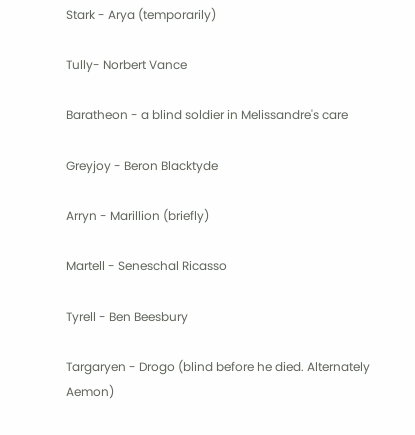Stark - Arya (temporarily)

Tully- Norbert Vance

Baratheon - a blind soldier in Melissandre's care

Greyjoy - Beron Blacktyde

Arryn - Marillion (briefly)

Martell - Seneschal Ricasso

Tyrell - Ben Beesbury

Targaryen - Drogo (blind before he died. Alternately Aemon)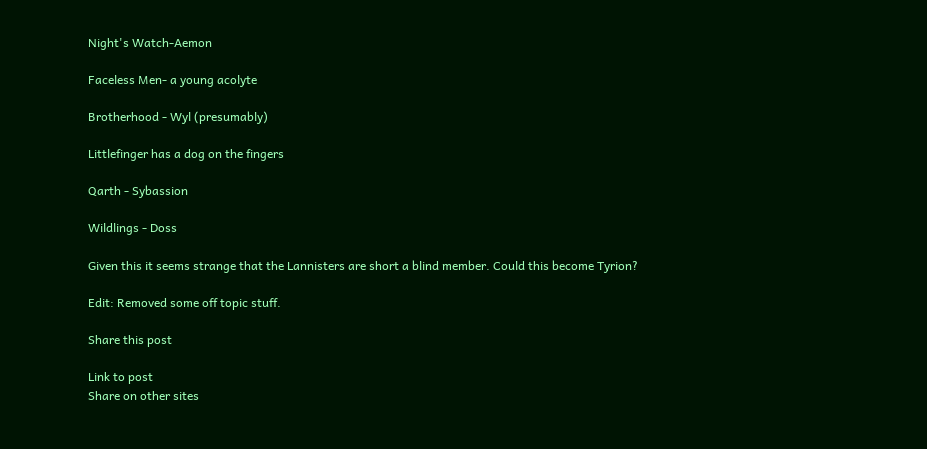Night's Watch-Aemon

Faceless Men- a young acolyte

Brotherhood - Wyl (presumably)

Littlefinger has a dog on the fingers

Qarth - Sybassion

Wildlings - Doss

Given this it seems strange that the Lannisters are short a blind member. Could this become Tyrion?

Edit: Removed some off topic stuff.

Share this post

Link to post
Share on other sites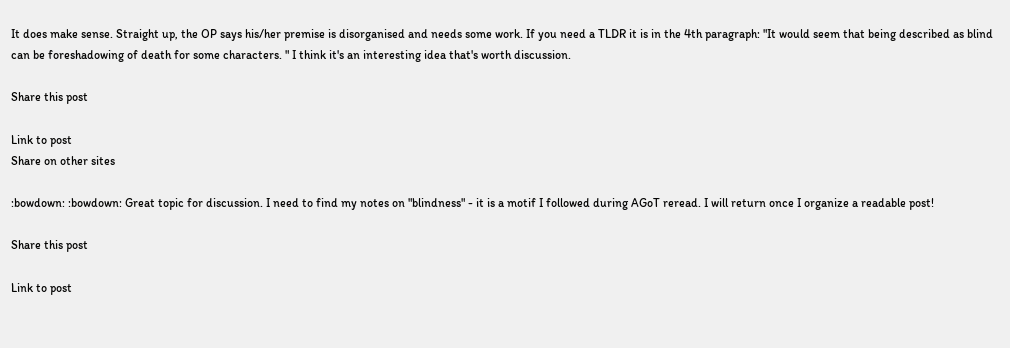It does make sense. Straight up, the OP says his/her premise is disorganised and needs some work. If you need a TLDR it is in the 4th paragraph: "It would seem that being described as blind can be foreshadowing of death for some characters. " I think it's an interesting idea that's worth discussion.

Share this post

Link to post
Share on other sites

:bowdown: :bowdown: Great topic for discussion. I need to find my notes on "blindness" - it is a motif I followed during AGoT reread. I will return once I organize a readable post!

Share this post

Link to post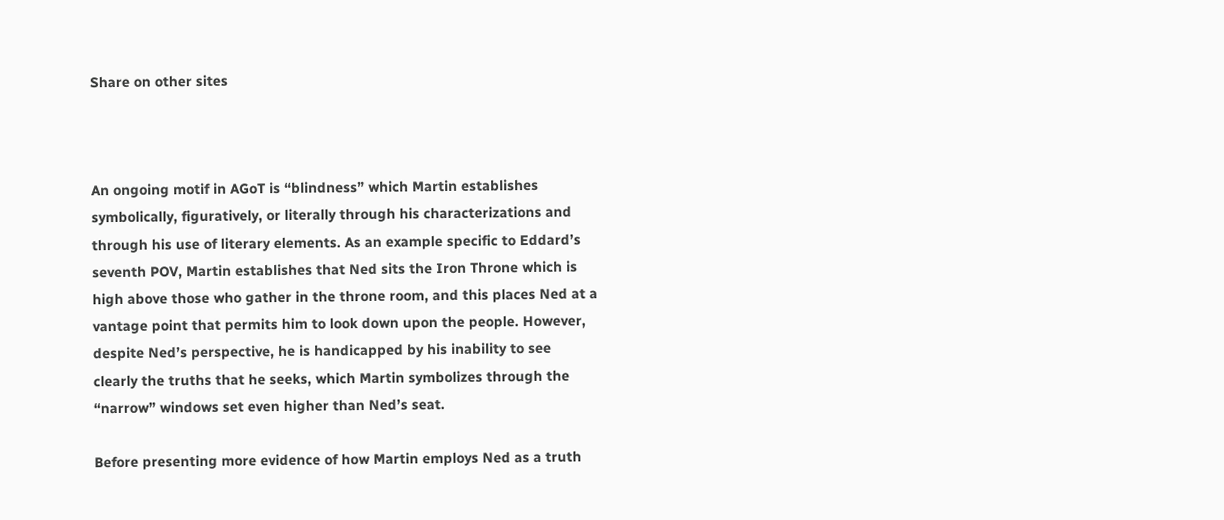Share on other sites



An ongoing motif in AGoT is “blindness” which Martin establishes symbolically, figuratively, or literally through his characterizations and through his use of literary elements. As an example specific to Eddard’s seventh POV, Martin establishes that Ned sits the Iron Throne which is high above those who gather in the throne room, and this places Ned at a vantage point that permits him to look down upon the people. However, despite Ned’s perspective, he is handicapped by his inability to see clearly the truths that he seeks, which Martin symbolizes through the “narrow” windows set even higher than Ned’s seat.

Before presenting more evidence of how Martin employs Ned as a truth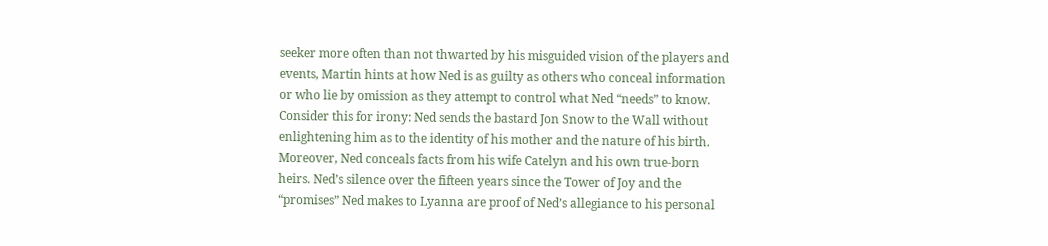seeker more often than not thwarted by his misguided vision of the players and events, Martin hints at how Ned is as guilty as others who conceal information or who lie by omission as they attempt to control what Ned “needs” to know. Consider this for irony: Ned sends the bastard Jon Snow to the Wall without enlightening him as to the identity of his mother and the nature of his birth. Moreover, Ned conceals facts from his wife Catelyn and his own true-born heirs. Ned’s silence over the fifteen years since the Tower of Joy and the “promises” Ned makes to Lyanna are proof of Ned’s allegiance to his personal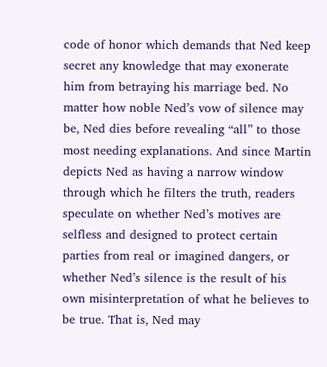code of honor which demands that Ned keep secret any knowledge that may exonerate him from betraying his marriage bed. No matter how noble Ned’s vow of silence may be, Ned dies before revealing “all” to those most needing explanations. And since Martin depicts Ned as having a narrow window through which he filters the truth, readers speculate on whether Ned’s motives are selfless and designed to protect certain parties from real or imagined dangers, or whether Ned’s silence is the result of his own misinterpretation of what he believes to be true. That is, Ned may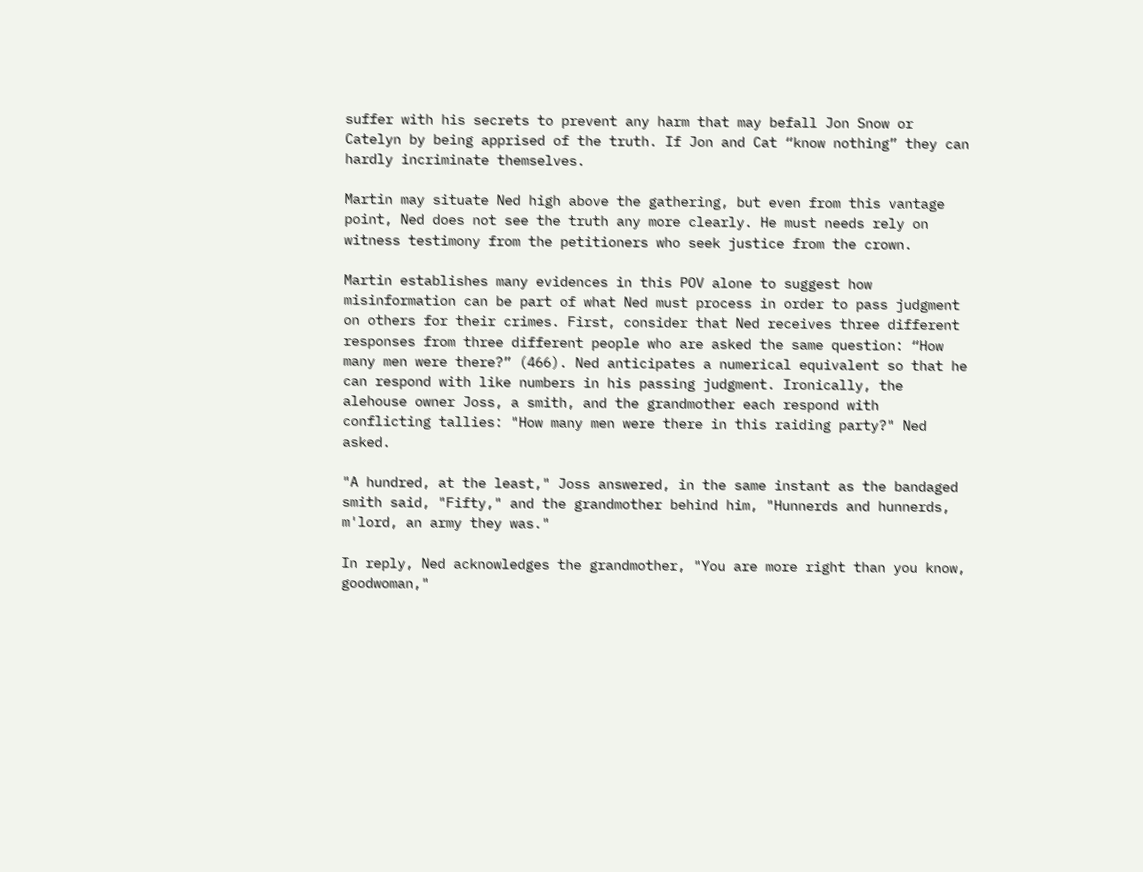suffer with his secrets to prevent any harm that may befall Jon Snow or Catelyn by being apprised of the truth. If Jon and Cat “know nothing” they can hardly incriminate themselves.

Martin may situate Ned high above the gathering, but even from this vantage point, Ned does not see the truth any more clearly. He must needs rely on witness testimony from the petitioners who seek justice from the crown.

Martin establishes many evidences in this POV alone to suggest how misinformation can be part of what Ned must process in order to pass judgment on others for their crimes. First, consider that Ned receives three different responses from three different people who are asked the same question: “How many men were there?” (466). Ned anticipates a numerical equivalent so that he can respond with like numbers in his passing judgment. Ironically, the alehouse owner Joss, a smith, and the grandmother each respond with conflicting tallies: "How many men were there in this raiding party?" Ned asked.

"A hundred, at the least," Joss answered, in the same instant as the bandaged smith said, "Fifty," and the grandmother behind him, "Hunnerds and hunnerds, m'lord, an army they was."

In reply, Ned acknowledges the grandmother, "You are more right than you know, goodwoman,"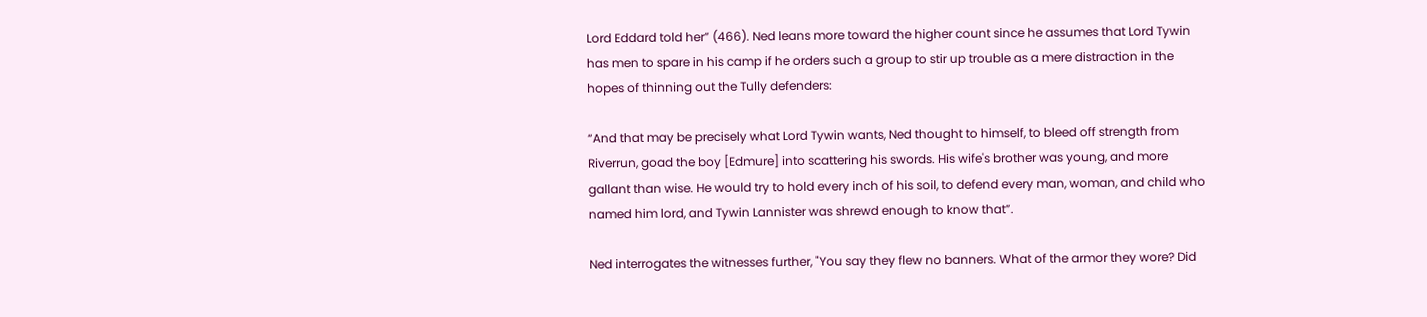Lord Eddard told her” (466). Ned leans more toward the higher count since he assumes that Lord Tywin has men to spare in his camp if he orders such a group to stir up trouble as a mere distraction in the hopes of thinning out the Tully defenders:

“And that may be precisely what Lord Tywin wants, Ned thought to himself, to bleed off strength from Riverrun, goad the boy [Edmure] into scattering his swords. His wife's brother was young, and more gallant than wise. He would try to hold every inch of his soil, to defend every man, woman, and child who named him lord, and Tywin Lannister was shrewd enough to know that”.

Ned interrogates the witnesses further, "You say they flew no banners. What of the armor they wore? Did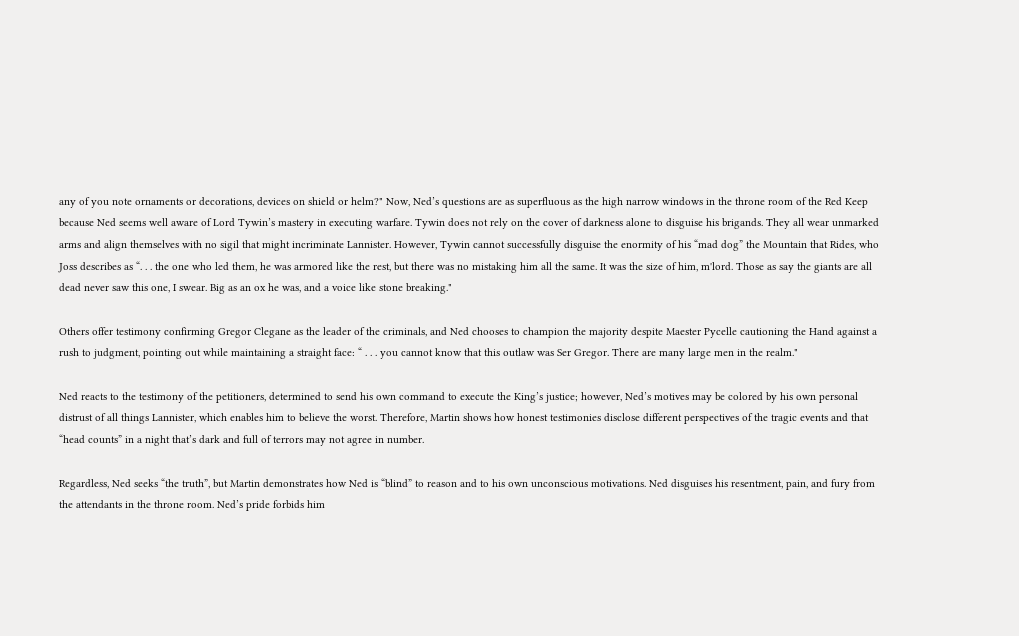any of you note ornaments or decorations, devices on shield or helm?" Now, Ned’s questions are as superfluous as the high narrow windows in the throne room of the Red Keep because Ned seems well aware of Lord Tywin’s mastery in executing warfare. Tywin does not rely on the cover of darkness alone to disguise his brigands. They all wear unmarked arms and align themselves with no sigil that might incriminate Lannister. However, Tywin cannot successfully disguise the enormity of his “mad dog” the Mountain that Rides, who Joss describes as “. . . the one who led them, he was armored like the rest, but there was no mistaking him all the same. It was the size of him, m'lord. Those as say the giants are all dead never saw this one, I swear. Big as an ox he was, and a voice like stone breaking."

Others offer testimony confirming Gregor Clegane as the leader of the criminals, and Ned chooses to champion the majority despite Maester Pycelle cautioning the Hand against a rush to judgment, pointing out while maintaining a straight face: “ . . . you cannot know that this outlaw was Ser Gregor. There are many large men in the realm."

Ned reacts to the testimony of the petitioners, determined to send his own command to execute the King’s justice; however, Ned’s motives may be colored by his own personal distrust of all things Lannister, which enables him to believe the worst. Therefore, Martin shows how honest testimonies disclose different perspectives of the tragic events and that “head counts” in a night that’s dark and full of terrors may not agree in number.

Regardless, Ned seeks “the truth”, but Martin demonstrates how Ned is “blind” to reason and to his own unconscious motivations. Ned disguises his resentment, pain, and fury from the attendants in the throne room. Ned’s pride forbids him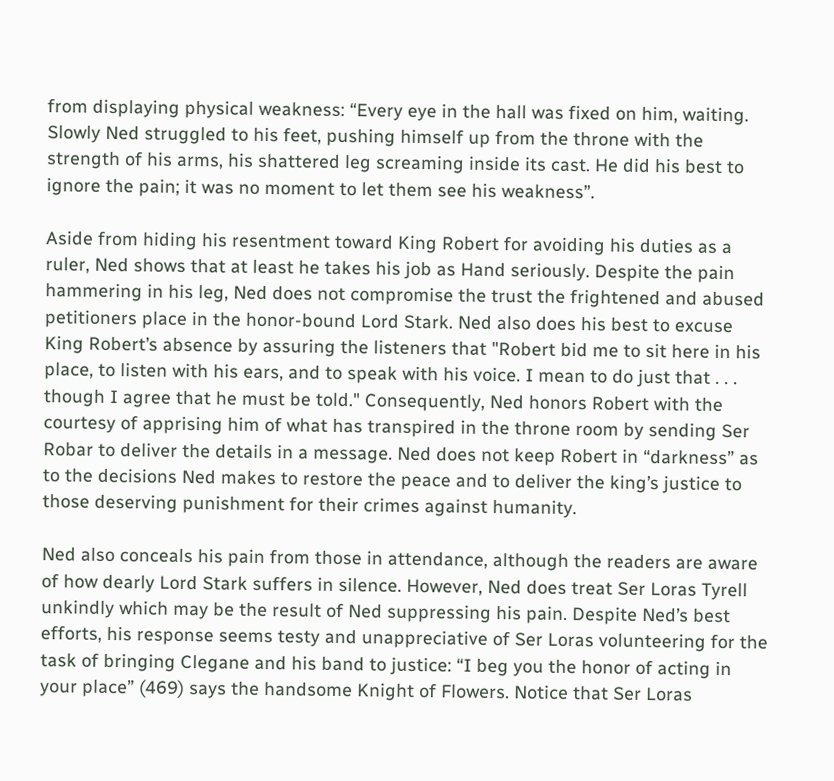from displaying physical weakness: “Every eye in the hall was fixed on him, waiting. Slowly Ned struggled to his feet, pushing himself up from the throne with the strength of his arms, his shattered leg screaming inside its cast. He did his best to ignore the pain; it was no moment to let them see his weakness”.

Aside from hiding his resentment toward King Robert for avoiding his duties as a ruler, Ned shows that at least he takes his job as Hand seriously. Despite the pain hammering in his leg, Ned does not compromise the trust the frightened and abused petitioners place in the honor-bound Lord Stark. Ned also does his best to excuse King Robert’s absence by assuring the listeners that "Robert bid me to sit here in his place, to listen with his ears, and to speak with his voice. I mean to do just that . . . though I agree that he must be told." Consequently, Ned honors Robert with the courtesy of apprising him of what has transpired in the throne room by sending Ser Robar to deliver the details in a message. Ned does not keep Robert in “darkness” as to the decisions Ned makes to restore the peace and to deliver the king’s justice to those deserving punishment for their crimes against humanity.

Ned also conceals his pain from those in attendance, although the readers are aware of how dearly Lord Stark suffers in silence. However, Ned does treat Ser Loras Tyrell unkindly which may be the result of Ned suppressing his pain. Despite Ned’s best efforts, his response seems testy and unappreciative of Ser Loras volunteering for the task of bringing Clegane and his band to justice: “I beg you the honor of acting in your place” (469) says the handsome Knight of Flowers. Notice that Ser Loras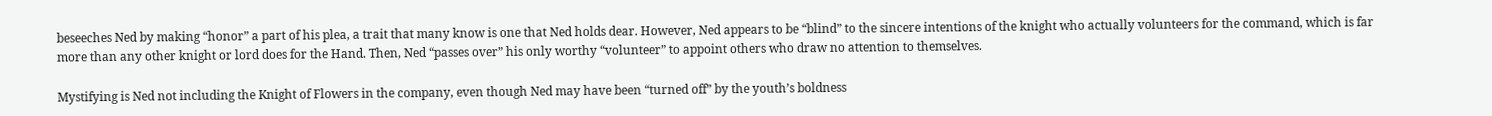beseeches Ned by making “honor” a part of his plea, a trait that many know is one that Ned holds dear. However, Ned appears to be “blind” to the sincere intentions of the knight who actually volunteers for the command, which is far more than any other knight or lord does for the Hand. Then, Ned “passes over” his only worthy “volunteer” to appoint others who draw no attention to themselves.

Mystifying is Ned not including the Knight of Flowers in the company, even though Ned may have been “turned off” by the youth’s boldness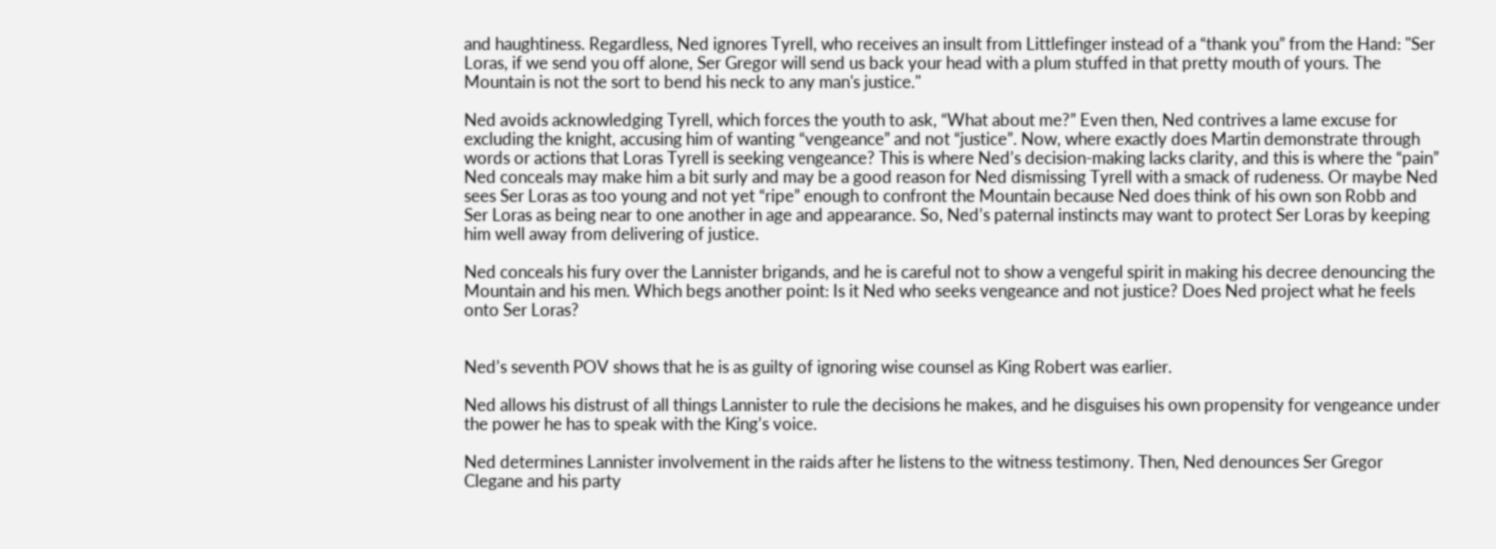and haughtiness. Regardless, Ned ignores Tyrell, who receives an insult from Littlefinger instead of a “thank you” from the Hand: "Ser Loras, if we send you off alone, Ser Gregor will send us back your head with a plum stuffed in that pretty mouth of yours. The Mountain is not the sort to bend his neck to any man's justice."

Ned avoids acknowledging Tyrell, which forces the youth to ask, “What about me?” Even then, Ned contrives a lame excuse for excluding the knight, accusing him of wanting “vengeance” and not “justice”. Now, where exactly does Martin demonstrate through words or actions that Loras Tyrell is seeking vengeance? This is where Ned’s decision-making lacks clarity, and this is where the “pain” Ned conceals may make him a bit surly and may be a good reason for Ned dismissing Tyrell with a smack of rudeness. Or maybe Ned sees Ser Loras as too young and not yet “ripe” enough to confront the Mountain because Ned does think of his own son Robb and Ser Loras as being near to one another in age and appearance. So, Ned’s paternal instincts may want to protect Ser Loras by keeping him well away from delivering of justice.

Ned conceals his fury over the Lannister brigands, and he is careful not to show a vengeful spirit in making his decree denouncing the Mountain and his men. Which begs another point: Is it Ned who seeks vengeance and not justice? Does Ned project what he feels onto Ser Loras?


Ned’s seventh POV shows that he is as guilty of ignoring wise counsel as King Robert was earlier.

Ned allows his distrust of all things Lannister to rule the decisions he makes, and he disguises his own propensity for vengeance under the power he has to speak with the King’s voice.

Ned determines Lannister involvement in the raids after he listens to the witness testimony. Then, Ned denounces Ser Gregor Clegane and his party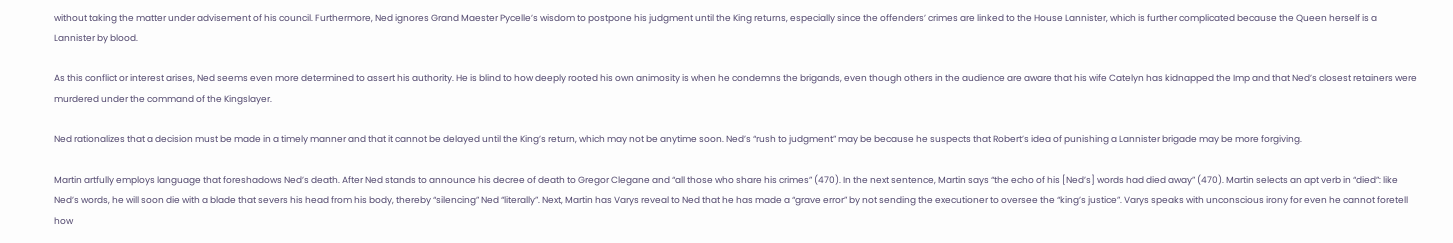without taking the matter under advisement of his council. Furthermore, Ned ignores Grand Maester Pycelle’s wisdom to postpone his judgment until the King returns, especially since the offenders’ crimes are linked to the House Lannister, which is further complicated because the Queen herself is a Lannister by blood.

As this conflict or interest arises, Ned seems even more determined to assert his authority. He is blind to how deeply rooted his own animosity is when he condemns the brigands, even though others in the audience are aware that his wife Catelyn has kidnapped the Imp and that Ned’s closest retainers were murdered under the command of the Kingslayer.

Ned rationalizes that a decision must be made in a timely manner and that it cannot be delayed until the King’s return, which may not be anytime soon. Ned’s “rush to judgment” may be because he suspects that Robert’s idea of punishing a Lannister brigade may be more forgiving.

Martin artfully employs language that foreshadows Ned’s death. After Ned stands to announce his decree of death to Gregor Clegane and “all those who share his crimes” (470). In the next sentence, Martin says “the echo of his [Ned’s] words had died away” (470). Martin selects an apt verb in “died”: like Ned’s words, he will soon die with a blade that severs his head from his body, thereby “silencing” Ned “literally”. Next, Martin has Varys reveal to Ned that he has made a “grave error” by not sending the executioner to oversee the “king’s justice”. Varys speaks with unconscious irony for even he cannot foretell how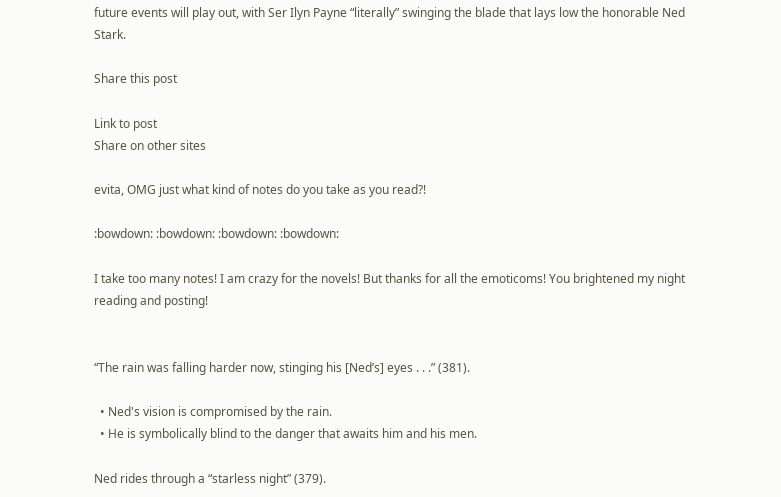future events will play out, with Ser Ilyn Payne “literally” swinging the blade that lays low the honorable Ned Stark.

Share this post

Link to post
Share on other sites

evita, OMG just what kind of notes do you take as you read?!

:bowdown: :bowdown: :bowdown: :bowdown:

I take too many notes! I am crazy for the novels! But thanks for all the emoticoms! You brightened my night reading and posting!


“The rain was falling harder now, stinging his [Ned’s] eyes . . .” (381).

  • Ned's vision is compromised by the rain.
  • He is symbolically blind to the danger that awaits him and his men.

Ned rides through a “starless night” (379).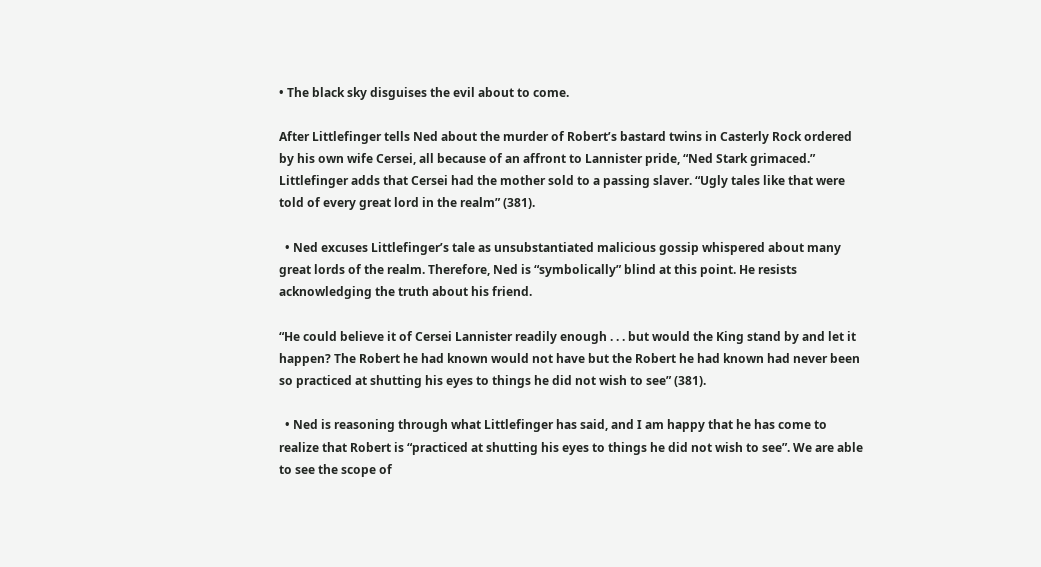• The black sky disguises the evil about to come.

After Littlefinger tells Ned about the murder of Robert’s bastard twins in Casterly Rock ordered by his own wife Cersei, all because of an affront to Lannister pride, “Ned Stark grimaced.” Littlefinger adds that Cersei had the mother sold to a passing slaver. “Ugly tales like that were told of every great lord in the realm” (381).

  • Ned excuses Littlefinger’s tale as unsubstantiated malicious gossip whispered about many great lords of the realm. Therefore, Ned is “symbolically” blind at this point. He resists acknowledging the truth about his friend.

“He could believe it of Cersei Lannister readily enough . . . but would the King stand by and let it happen? The Robert he had known would not have but the Robert he had known had never been so practiced at shutting his eyes to things he did not wish to see” (381).

  • Ned is reasoning through what Littlefinger has said, and I am happy that he has come to realize that Robert is “practiced at shutting his eyes to things he did not wish to see”. We are able to see the scope of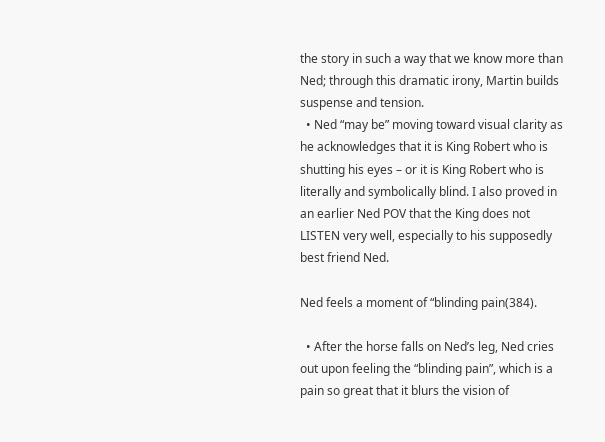the story in such a way that we know more than Ned; through this dramatic irony, Martin builds suspense and tension.
  • Ned “may be” moving toward visual clarity as he acknowledges that it is King Robert who is shutting his eyes – or it is King Robert who is literally and symbolically blind. I also proved in an earlier Ned POV that the King does not LISTEN very well, especially to his supposedly best friend Ned.

Ned feels a moment of “blinding pain(384).

  • After the horse falls on Ned’s leg, Ned cries out upon feeling the “blinding pain”, which is a pain so great that it blurs the vision of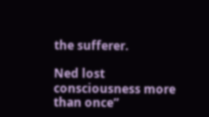the sufferer.

Ned lost consciousness more than once”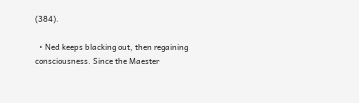(384).

  • Ned keeps blacking out, then regaining consciousness. Since the Maester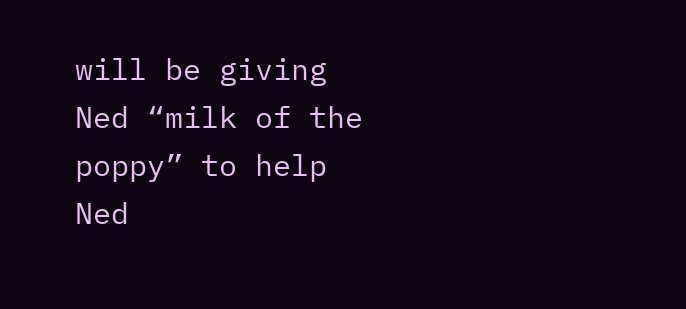will be giving Ned “milk of the poppy” to help Ned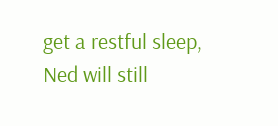get a restful sleep, Ned will still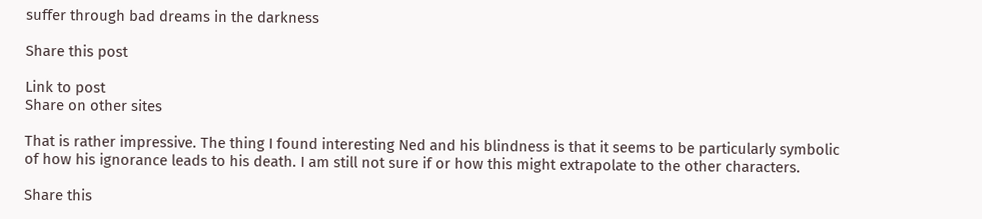suffer through bad dreams in the darkness

Share this post

Link to post
Share on other sites

That is rather impressive. The thing I found interesting Ned and his blindness is that it seems to be particularly symbolic of how his ignorance leads to his death. I am still not sure if or how this might extrapolate to the other characters.

Share this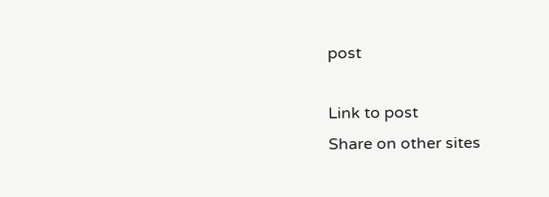post

Link to post
Share on other sites